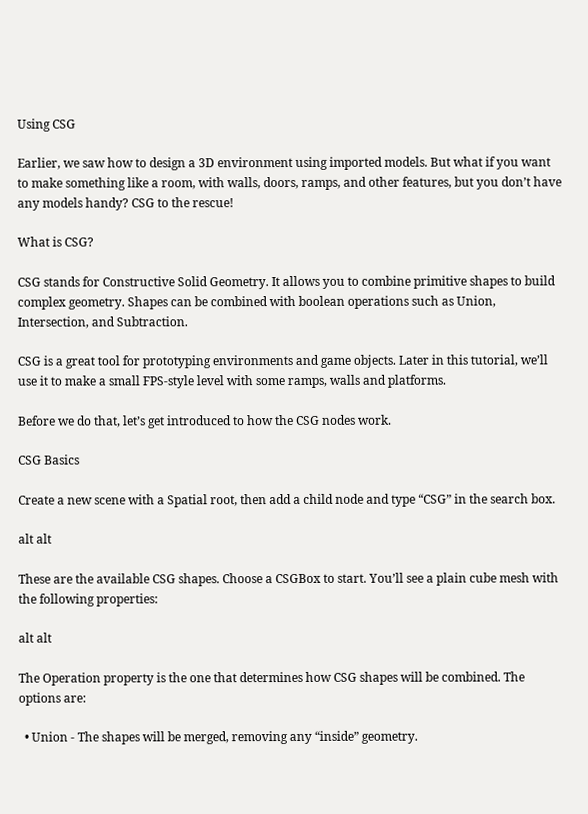Using CSG

Earlier, we saw how to design a 3D environment using imported models. But what if you want to make something like a room, with walls, doors, ramps, and other features, but you don’t have any models handy? CSG to the rescue!

What is CSG?

CSG stands for Constructive Solid Geometry. It allows you to combine primitive shapes to build complex geometry. Shapes can be combined with boolean operations such as Union, Intersection, and Subtraction.

CSG is a great tool for prototyping environments and game objects. Later in this tutorial, we’ll use it to make a small FPS-style level with some ramps, walls and platforms.

Before we do that, let’s get introduced to how the CSG nodes work.

CSG Basics

Create a new scene with a Spatial root, then add a child node and type “CSG” in the search box.

alt alt

These are the available CSG shapes. Choose a CSGBox to start. You’ll see a plain cube mesh with the following properties:

alt alt

The Operation property is the one that determines how CSG shapes will be combined. The options are:

  • Union - The shapes will be merged, removing any “inside” geometry.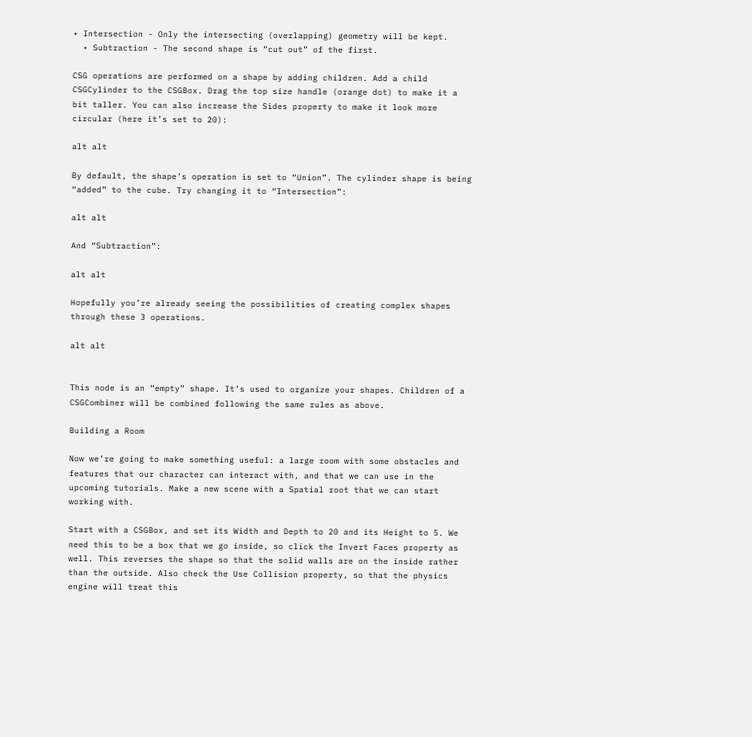• Intersection - Only the intersecting (overlapping) geometry will be kept.
  • Subtraction - The second shape is “cut out” of the first.

CSG operations are performed on a shape by adding children. Add a child CSGCylinder to the CSGBox. Drag the top size handle (orange dot) to make it a bit taller. You can also increase the Sides property to make it look more circular (here it’s set to 20):

alt alt

By default, the shape’s operation is set to “Union”. The cylinder shape is being “added” to the cube. Try changing it to “Intersection”:

alt alt

And “Subtraction”:

alt alt

Hopefully you’re already seeing the possibilities of creating complex shapes through these 3 operations.

alt alt


This node is an “empty” shape. It’s used to organize your shapes. Children of a CSGCombiner will be combined following the same rules as above.

Building a Room

Now we’re going to make something useful: a large room with some obstacles and features that our character can interact with, and that we can use in the upcoming tutorials. Make a new scene with a Spatial root that we can start working with.

Start with a CSGBox, and set its Width and Depth to 20 and its Height to 5. We need this to be a box that we go inside, so click the Invert Faces property as well. This reverses the shape so that the solid walls are on the inside rather than the outside. Also check the Use Collision property, so that the physics engine will treat this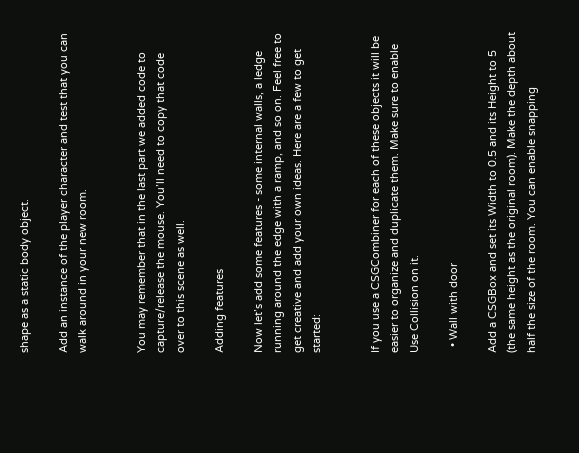shape as a static body object.

Add an instance of the player character and test that you can walk around in your new room.


You may remember that in the last part we added code to capture/release the mouse. You’ll need to copy that code over to this scene as well.

Adding features

Now let’s add some features - some internal walls, a ledge running around the edge with a ramp, and so on. Feel free to get creative and add your own ideas. Here are a few to get started:


If you use a CSGCombiner for each of these objects it will be easier to organize and duplicate them. Make sure to enable Use Collision on it.

  • Wall with door

Add a CSGBox and set its Width to 0.5 and its Height to 5 (the same height as the original room). Make the depth about half the size of the room. You can enable snapping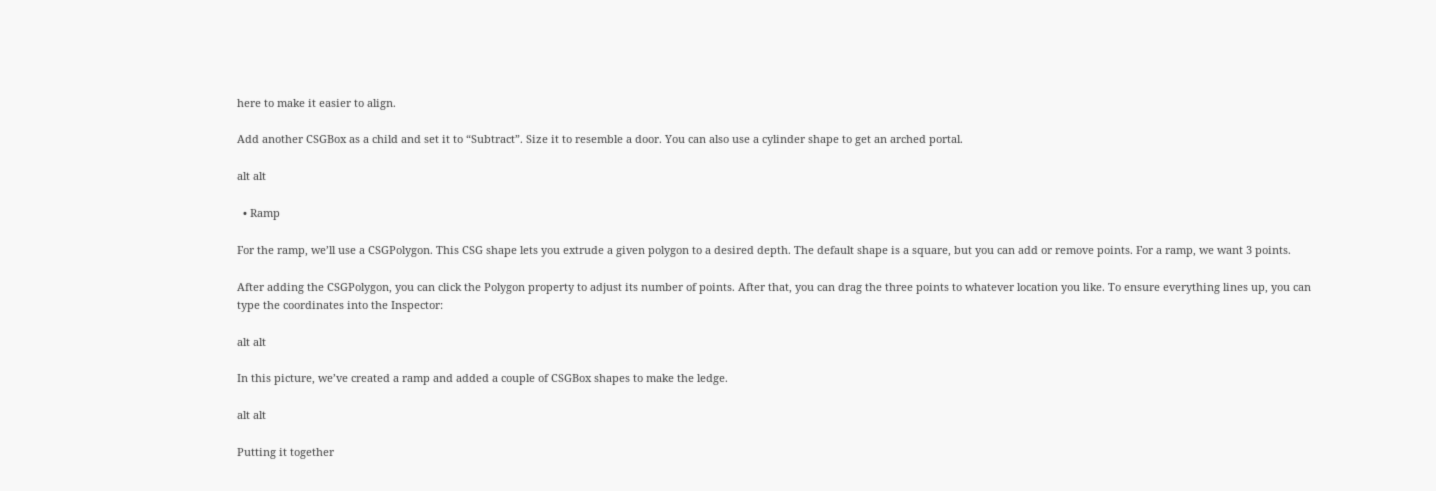here to make it easier to align.

Add another CSGBox as a child and set it to “Subtract”. Size it to resemble a door. You can also use a cylinder shape to get an arched portal.

alt alt

  • Ramp

For the ramp, we’ll use a CSGPolygon. This CSG shape lets you extrude a given polygon to a desired depth. The default shape is a square, but you can add or remove points. For a ramp, we want 3 points.

After adding the CSGPolygon, you can click the Polygon property to adjust its number of points. After that, you can drag the three points to whatever location you like. To ensure everything lines up, you can type the coordinates into the Inspector:

alt alt

In this picture, we’ve created a ramp and added a couple of CSGBox shapes to make the ledge.

alt alt

Putting it together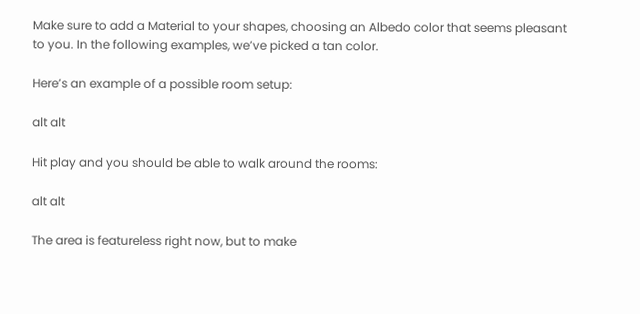Make sure to add a Material to your shapes, choosing an Albedo color that seems pleasant to you. In the following examples, we’ve picked a tan color.

Here’s an example of a possible room setup:

alt alt

Hit play and you should be able to walk around the rooms:

alt alt

The area is featureless right now, but to make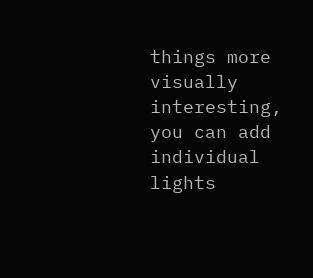things more visually interesting, you can add individual lights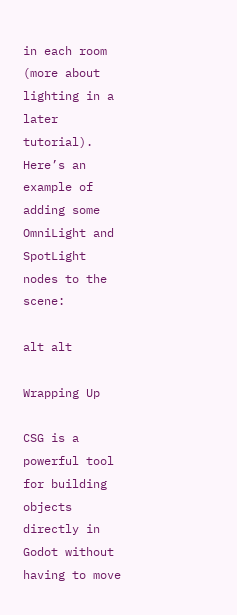in each room (more about lighting in a later tutorial). Here’s an example of adding some OmniLight and SpotLight nodes to the scene:

alt alt

Wrapping Up

CSG is a powerful tool for building objects directly in Godot without having to move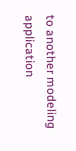to another modeling application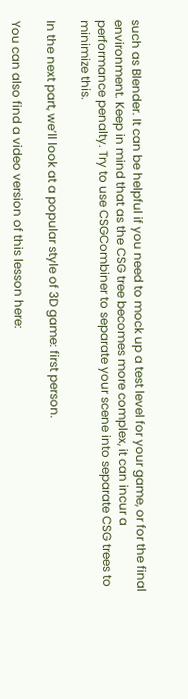such as Blender. It can be helpful if you need to mock up a test level for your game, or for the final environment. Keep in mind that as the CSG tree becomes more complex, it can incur a performance penalty. Try to use CSGCombiner to separate your scene into separate CSG trees to minimize this.

In the next part, we’ll look at a popular style of 3D game: first person.

You can also find a video version of this lesson here: